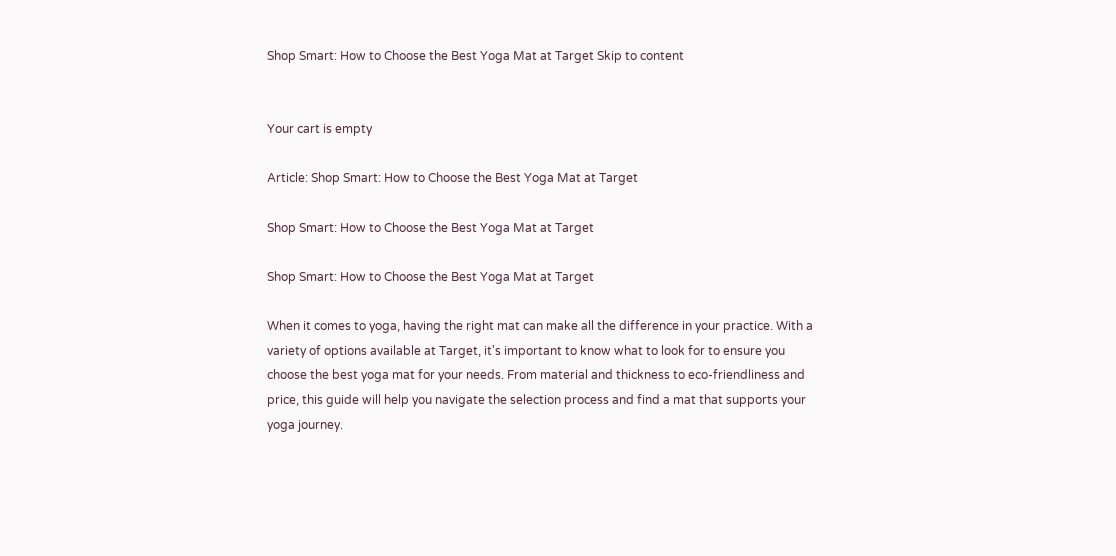Shop Smart: How to Choose the Best Yoga Mat at Target Skip to content


Your cart is empty

Article: Shop Smart: How to Choose the Best Yoga Mat at Target

Shop Smart: How to Choose the Best Yoga Mat at Target

Shop Smart: How to Choose the Best Yoga Mat at Target

When it comes to yoga, having the right mat can make all the difference in your practice. With a variety of options available at Target, it's important to know what to look for to ensure you choose the best yoga mat for your needs. From material and thickness to eco-friendliness and price, this guide will help you navigate the selection process and find a mat that supports your yoga journey.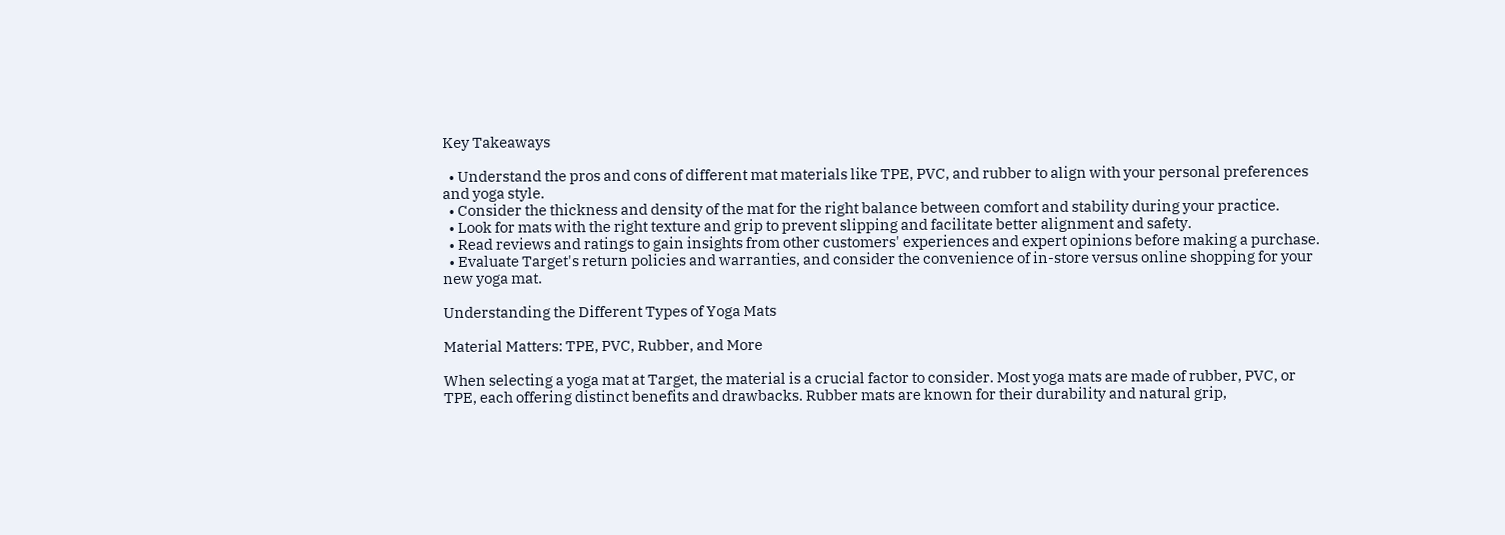Key Takeaways

  • Understand the pros and cons of different mat materials like TPE, PVC, and rubber to align with your personal preferences and yoga style.
  • Consider the thickness and density of the mat for the right balance between comfort and stability during your practice.
  • Look for mats with the right texture and grip to prevent slipping and facilitate better alignment and safety.
  • Read reviews and ratings to gain insights from other customers' experiences and expert opinions before making a purchase.
  • Evaluate Target's return policies and warranties, and consider the convenience of in-store versus online shopping for your new yoga mat.

Understanding the Different Types of Yoga Mats

Material Matters: TPE, PVC, Rubber, and More

When selecting a yoga mat at Target, the material is a crucial factor to consider. Most yoga mats are made of rubber, PVC, or TPE, each offering distinct benefits and drawbacks. Rubber mats are known for their durability and natural grip,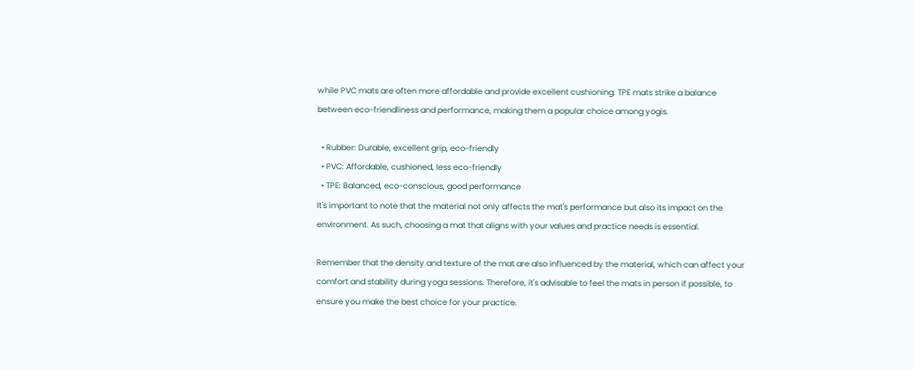while PVC mats are often more affordable and provide excellent cushioning. TPE mats strike a balance between eco-friendliness and performance, making them a popular choice among yogis.

  • Rubber: Durable, excellent grip, eco-friendly
  • PVC: Affordable, cushioned, less eco-friendly
  • TPE: Balanced, eco-conscious, good performance
It's important to note that the material not only affects the mat's performance but also its impact on the environment. As such, choosing a mat that aligns with your values and practice needs is essential.

Remember that the density and texture of the mat are also influenced by the material, which can affect your comfort and stability during yoga sessions. Therefore, it's advisable to feel the mats in person if possible, to ensure you make the best choice for your practice.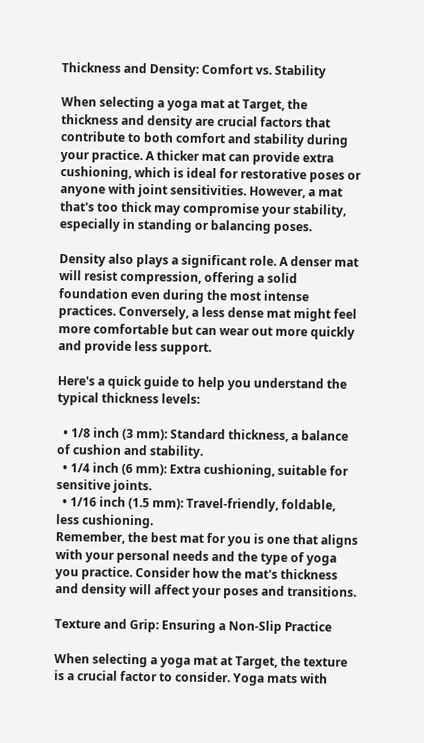Thickness and Density: Comfort vs. Stability

When selecting a yoga mat at Target, the thickness and density are crucial factors that contribute to both comfort and stability during your practice. A thicker mat can provide extra cushioning, which is ideal for restorative poses or anyone with joint sensitivities. However, a mat that's too thick may compromise your stability, especially in standing or balancing poses.

Density also plays a significant role. A denser mat will resist compression, offering a solid foundation even during the most intense practices. Conversely, a less dense mat might feel more comfortable but can wear out more quickly and provide less support.

Here's a quick guide to help you understand the typical thickness levels:

  • 1/8 inch (3 mm): Standard thickness, a balance of cushion and stability.
  • 1/4 inch (6 mm): Extra cushioning, suitable for sensitive joints.
  • 1/16 inch (1.5 mm): Travel-friendly, foldable, less cushioning.
Remember, the best mat for you is one that aligns with your personal needs and the type of yoga you practice. Consider how the mat's thickness and density will affect your poses and transitions.

Texture and Grip: Ensuring a Non-Slip Practice

When selecting a yoga mat at Target, the texture is a crucial factor to consider. Yoga mats with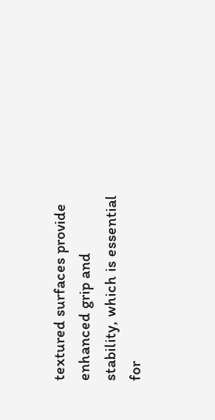textured surfaces provide enhanced grip and stability, which is essential for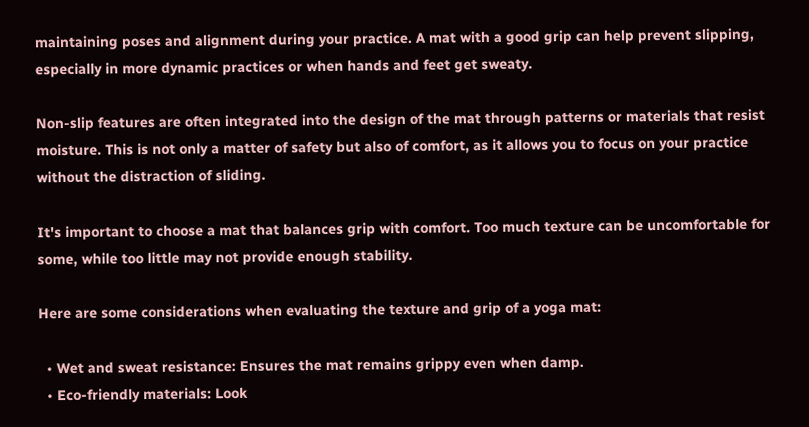maintaining poses and alignment during your practice. A mat with a good grip can help prevent slipping, especially in more dynamic practices or when hands and feet get sweaty.

Non-slip features are often integrated into the design of the mat through patterns or materials that resist moisture. This is not only a matter of safety but also of comfort, as it allows you to focus on your practice without the distraction of sliding.

It's important to choose a mat that balances grip with comfort. Too much texture can be uncomfortable for some, while too little may not provide enough stability.

Here are some considerations when evaluating the texture and grip of a yoga mat:

  • Wet and sweat resistance: Ensures the mat remains grippy even when damp.
  • Eco-friendly materials: Look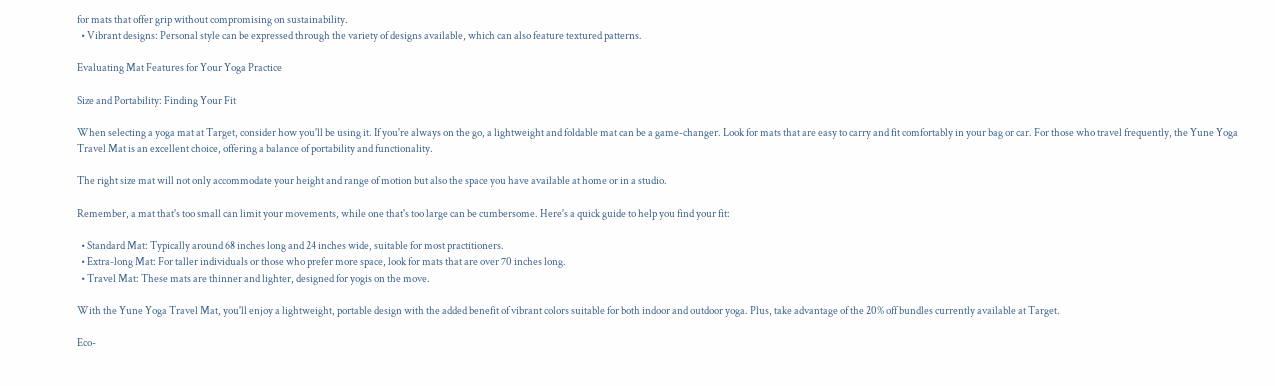for mats that offer grip without compromising on sustainability.
  • Vibrant designs: Personal style can be expressed through the variety of designs available, which can also feature textured patterns.

Evaluating Mat Features for Your Yoga Practice

Size and Portability: Finding Your Fit

When selecting a yoga mat at Target, consider how you'll be using it. If you're always on the go, a lightweight and foldable mat can be a game-changer. Look for mats that are easy to carry and fit comfortably in your bag or car. For those who travel frequently, the Yune Yoga Travel Mat is an excellent choice, offering a balance of portability and functionality.

The right size mat will not only accommodate your height and range of motion but also the space you have available at home or in a studio.

Remember, a mat that's too small can limit your movements, while one that's too large can be cumbersome. Here's a quick guide to help you find your fit:

  • Standard Mat: Typically around 68 inches long and 24 inches wide, suitable for most practitioners.
  • Extra-long Mat: For taller individuals or those who prefer more space, look for mats that are over 70 inches long.
  • Travel Mat: These mats are thinner and lighter, designed for yogis on the move.

With the Yune Yoga Travel Mat, you'll enjoy a lightweight, portable design with the added benefit of vibrant colors suitable for both indoor and outdoor yoga. Plus, take advantage of the 20% off bundles currently available at Target.

Eco-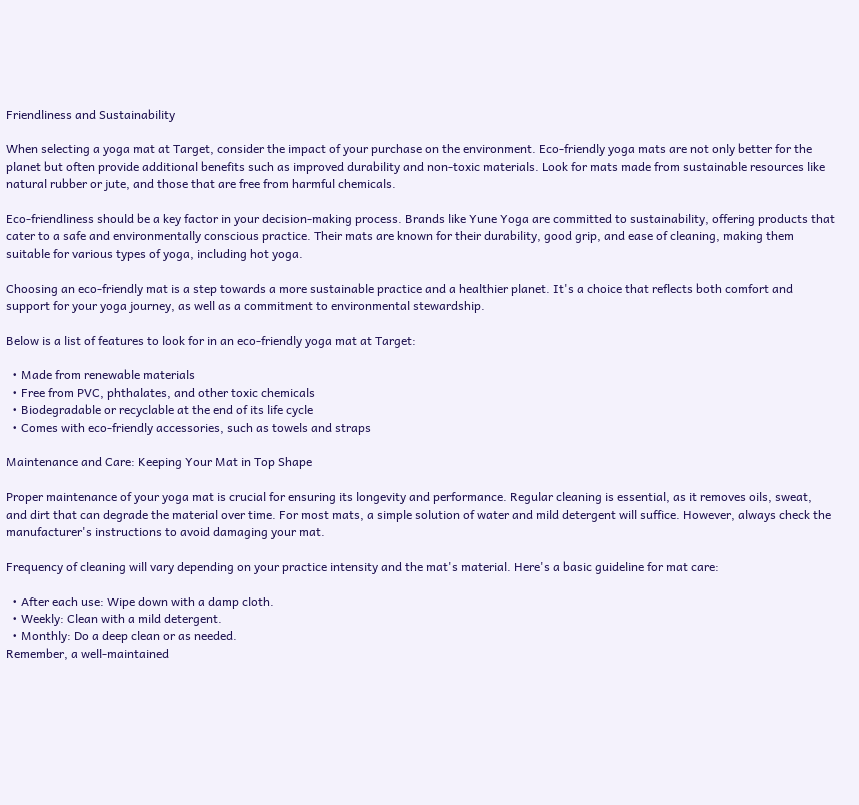Friendliness and Sustainability

When selecting a yoga mat at Target, consider the impact of your purchase on the environment. Eco-friendly yoga mats are not only better for the planet but often provide additional benefits such as improved durability and non-toxic materials. Look for mats made from sustainable resources like natural rubber or jute, and those that are free from harmful chemicals.

Eco-friendliness should be a key factor in your decision-making process. Brands like Yune Yoga are committed to sustainability, offering products that cater to a safe and environmentally conscious practice. Their mats are known for their durability, good grip, and ease of cleaning, making them suitable for various types of yoga, including hot yoga.

Choosing an eco-friendly mat is a step towards a more sustainable practice and a healthier planet. It's a choice that reflects both comfort and support for your yoga journey, as well as a commitment to environmental stewardship.

Below is a list of features to look for in an eco-friendly yoga mat at Target:

  • Made from renewable materials
  • Free from PVC, phthalates, and other toxic chemicals
  • Biodegradable or recyclable at the end of its life cycle
  • Comes with eco-friendly accessories, such as towels and straps

Maintenance and Care: Keeping Your Mat in Top Shape

Proper maintenance of your yoga mat is crucial for ensuring its longevity and performance. Regular cleaning is essential, as it removes oils, sweat, and dirt that can degrade the material over time. For most mats, a simple solution of water and mild detergent will suffice. However, always check the manufacturer's instructions to avoid damaging your mat.

Frequency of cleaning will vary depending on your practice intensity and the mat's material. Here's a basic guideline for mat care:

  • After each use: Wipe down with a damp cloth.
  • Weekly: Clean with a mild detergent.
  • Monthly: Do a deep clean or as needed.
Remember, a well-maintained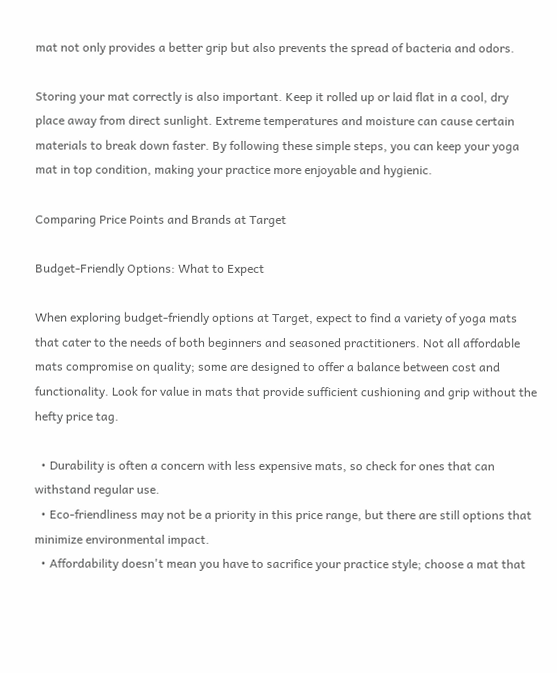mat not only provides a better grip but also prevents the spread of bacteria and odors.

Storing your mat correctly is also important. Keep it rolled up or laid flat in a cool, dry place away from direct sunlight. Extreme temperatures and moisture can cause certain materials to break down faster. By following these simple steps, you can keep your yoga mat in top condition, making your practice more enjoyable and hygienic.

Comparing Price Points and Brands at Target

Budget-Friendly Options: What to Expect

When exploring budget-friendly options at Target, expect to find a variety of yoga mats that cater to the needs of both beginners and seasoned practitioners. Not all affordable mats compromise on quality; some are designed to offer a balance between cost and functionality. Look for value in mats that provide sufficient cushioning and grip without the hefty price tag.

  • Durability is often a concern with less expensive mats, so check for ones that can withstand regular use.
  • Eco-friendliness may not be a priority in this price range, but there are still options that minimize environmental impact.
  • Affordability doesn't mean you have to sacrifice your practice style; choose a mat that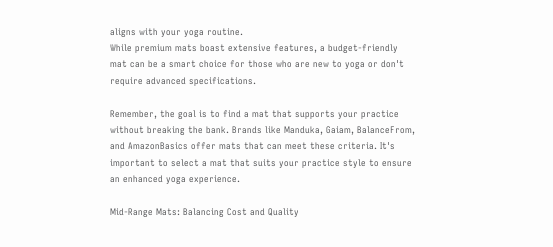aligns with your yoga routine.
While premium mats boast extensive features, a budget-friendly mat can be a smart choice for those who are new to yoga or don't require advanced specifications.

Remember, the goal is to find a mat that supports your practice without breaking the bank. Brands like Manduka, Gaiam, BalanceFrom, and AmazonBasics offer mats that can meet these criteria. It's important to select a mat that suits your practice style to ensure an enhanced yoga experience.

Mid-Range Mats: Balancing Cost and Quality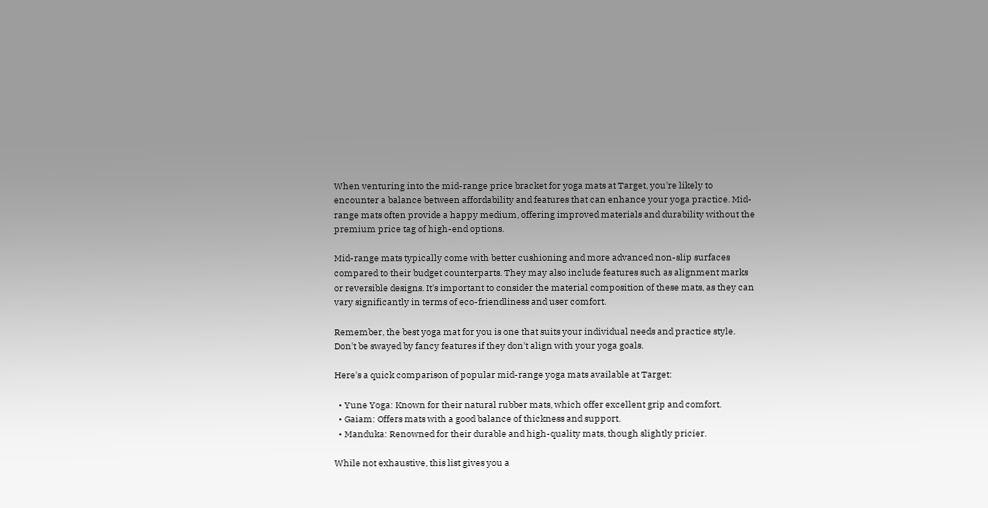When venturing into the mid-range price bracket for yoga mats at Target, you're likely to encounter a balance between affordability and features that can enhance your yoga practice. Mid-range mats often provide a happy medium, offering improved materials and durability without the premium price tag of high-end options.

Mid-range mats typically come with better cushioning and more advanced non-slip surfaces compared to their budget counterparts. They may also include features such as alignment marks or reversible designs. It's important to consider the material composition of these mats, as they can vary significantly in terms of eco-friendliness and user comfort.

Remember, the best yoga mat for you is one that suits your individual needs and practice style. Don't be swayed by fancy features if they don't align with your yoga goals.

Here's a quick comparison of popular mid-range yoga mats available at Target:

  • Yune Yoga: Known for their natural rubber mats, which offer excellent grip and comfort.
  • Gaiam: Offers mats with a good balance of thickness and support.
  • Manduka: Renowned for their durable and high-quality mats, though slightly pricier.

While not exhaustive, this list gives you a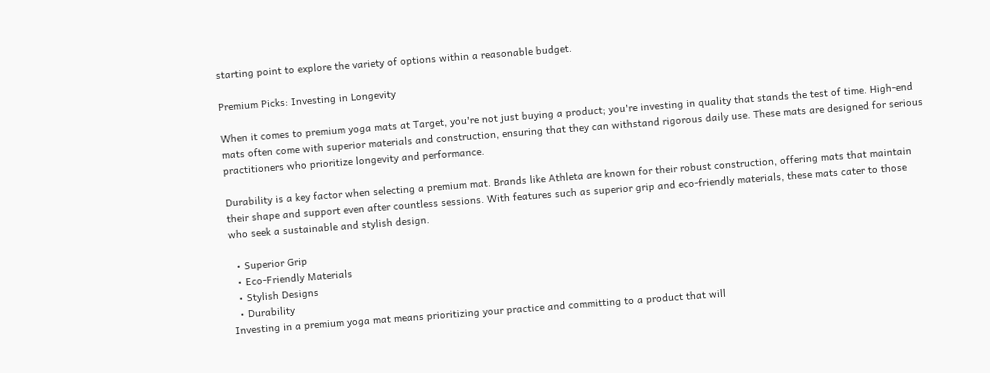starting point to explore the variety of options within a reasonable budget.

Premium Picks: Investing in Longevity

When it comes to premium yoga mats at Target, you're not just buying a product; you're investing in quality that stands the test of time. High-end mats often come with superior materials and construction, ensuring that they can withstand rigorous daily use. These mats are designed for serious practitioners who prioritize longevity and performance.

Durability is a key factor when selecting a premium mat. Brands like Athleta are known for their robust construction, offering mats that maintain their shape and support even after countless sessions. With features such as superior grip and eco-friendly materials, these mats cater to those who seek a sustainable and stylish design.

  • Superior Grip
  • Eco-Friendly Materials
  • Stylish Designs
  • Durability
Investing in a premium yoga mat means prioritizing your practice and committing to a product that will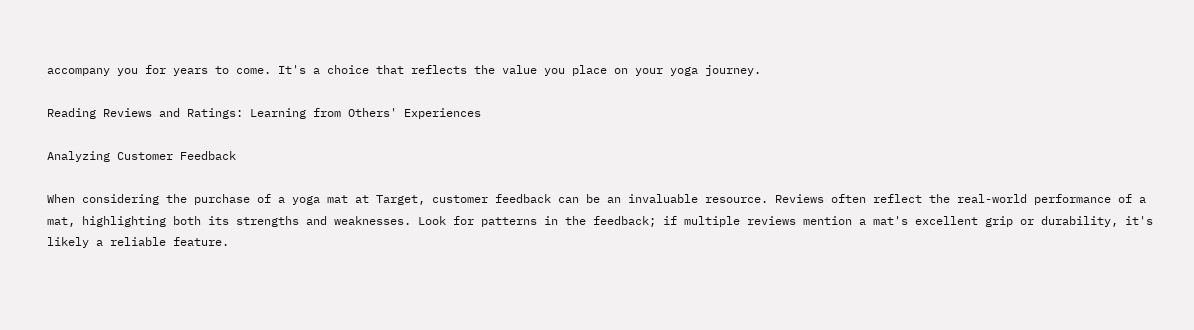accompany you for years to come. It's a choice that reflects the value you place on your yoga journey.

Reading Reviews and Ratings: Learning from Others' Experiences

Analyzing Customer Feedback

When considering the purchase of a yoga mat at Target, customer feedback can be an invaluable resource. Reviews often reflect the real-world performance of a mat, highlighting both its strengths and weaknesses. Look for patterns in the feedback; if multiple reviews mention a mat's excellent grip or durability, it's likely a reliable feature.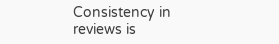Consistency in reviews is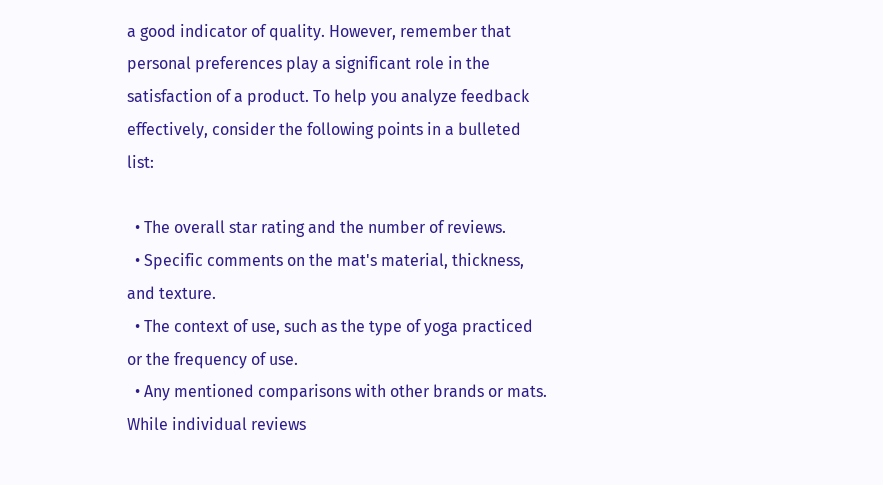a good indicator of quality. However, remember that personal preferences play a significant role in the satisfaction of a product. To help you analyze feedback effectively, consider the following points in a bulleted list:

  • The overall star rating and the number of reviews.
  • Specific comments on the mat's material, thickness, and texture.
  • The context of use, such as the type of yoga practiced or the frequency of use.
  • Any mentioned comparisons with other brands or mats.
While individual reviews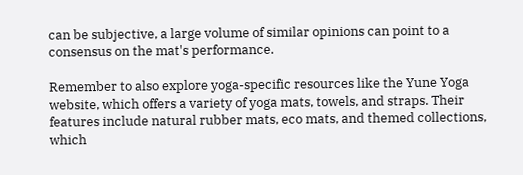can be subjective, a large volume of similar opinions can point to a consensus on the mat's performance.

Remember to also explore yoga-specific resources like the Yune Yoga website, which offers a variety of yoga mats, towels, and straps. Their features include natural rubber mats, eco mats, and themed collections, which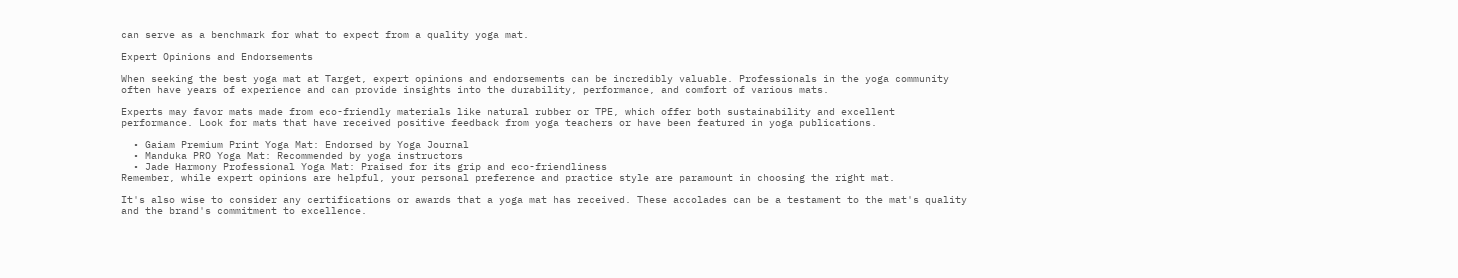can serve as a benchmark for what to expect from a quality yoga mat.

Expert Opinions and Endorsements

When seeking the best yoga mat at Target, expert opinions and endorsements can be incredibly valuable. Professionals in the yoga community often have years of experience and can provide insights into the durability, performance, and comfort of various mats.

Experts may favor mats made from eco-friendly materials like natural rubber or TPE, which offer both sustainability and excellent performance. Look for mats that have received positive feedback from yoga teachers or have been featured in yoga publications.

  • Gaiam Premium Print Yoga Mat: Endorsed by Yoga Journal
  • Manduka PRO Yoga Mat: Recommended by yoga instructors
  • Jade Harmony Professional Yoga Mat: Praised for its grip and eco-friendliness
Remember, while expert opinions are helpful, your personal preference and practice style are paramount in choosing the right mat.

It's also wise to consider any certifications or awards that a yoga mat has received. These accolades can be a testament to the mat's quality and the brand's commitment to excellence.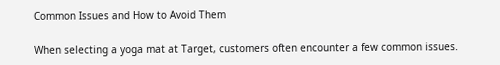Common Issues and How to Avoid Them

When selecting a yoga mat at Target, customers often encounter a few common issues.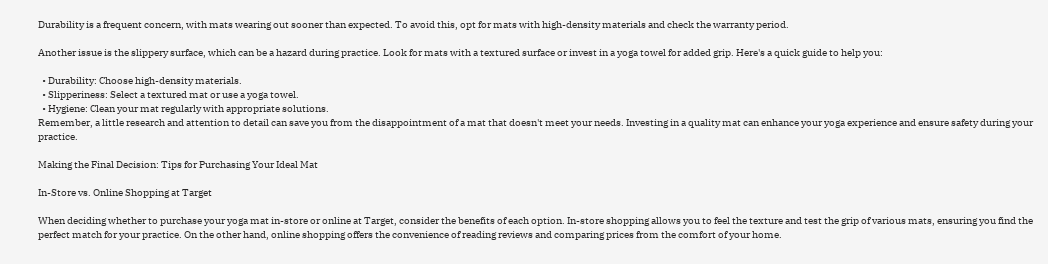Durability is a frequent concern, with mats wearing out sooner than expected. To avoid this, opt for mats with high-density materials and check the warranty period.

Another issue is the slippery surface, which can be a hazard during practice. Look for mats with a textured surface or invest in a yoga towel for added grip. Here's a quick guide to help you:

  • Durability: Choose high-density materials.
  • Slipperiness: Select a textured mat or use a yoga towel.
  • Hygiene: Clean your mat regularly with appropriate solutions.
Remember, a little research and attention to detail can save you from the disappointment of a mat that doesn't meet your needs. Investing in a quality mat can enhance your yoga experience and ensure safety during your practice.

Making the Final Decision: Tips for Purchasing Your Ideal Mat

In-Store vs. Online Shopping at Target

When deciding whether to purchase your yoga mat in-store or online at Target, consider the benefits of each option. In-store shopping allows you to feel the texture and test the grip of various mats, ensuring you find the perfect match for your practice. On the other hand, online shopping offers the convenience of reading reviews and comparing prices from the comfort of your home.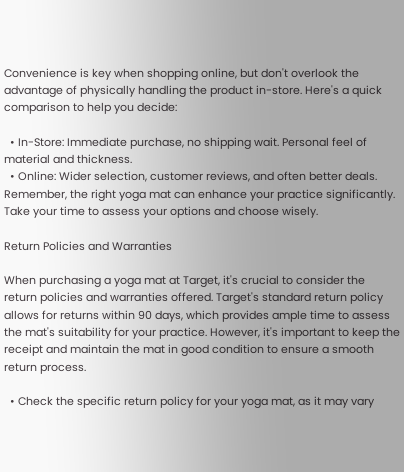Convenience is key when shopping online, but don't overlook the advantage of physically handling the product in-store. Here's a quick comparison to help you decide:

  • In-Store: Immediate purchase, no shipping wait. Personal feel of material and thickness.
  • Online: Wider selection, customer reviews, and often better deals.
Remember, the right yoga mat can enhance your practice significantly. Take your time to assess your options and choose wisely.

Return Policies and Warranties

When purchasing a yoga mat at Target, it's crucial to consider the return policies and warranties offered. Target's standard return policy allows for returns within 90 days, which provides ample time to assess the mat's suitability for your practice. However, it's important to keep the receipt and maintain the mat in good condition to ensure a smooth return process.

  • Check the specific return policy for your yoga mat, as it may vary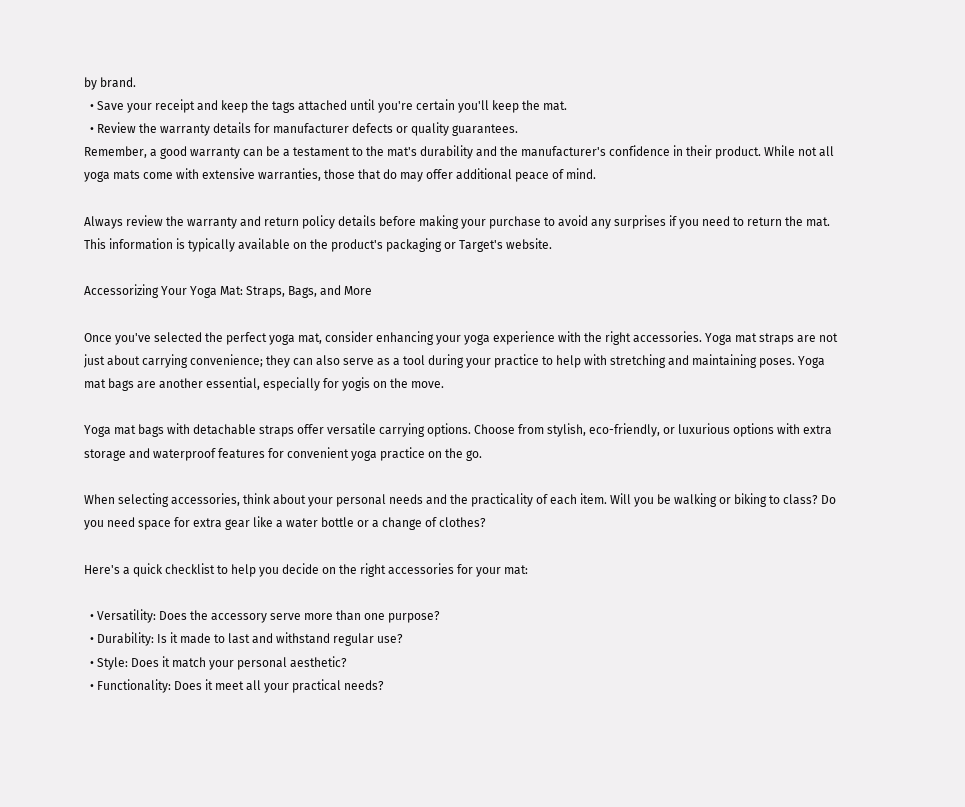by brand.
  • Save your receipt and keep the tags attached until you're certain you'll keep the mat.
  • Review the warranty details for manufacturer defects or quality guarantees.
Remember, a good warranty can be a testament to the mat's durability and the manufacturer's confidence in their product. While not all yoga mats come with extensive warranties, those that do may offer additional peace of mind.

Always review the warranty and return policy details before making your purchase to avoid any surprises if you need to return the mat. This information is typically available on the product's packaging or Target's website.

Accessorizing Your Yoga Mat: Straps, Bags, and More

Once you've selected the perfect yoga mat, consider enhancing your yoga experience with the right accessories. Yoga mat straps are not just about carrying convenience; they can also serve as a tool during your practice to help with stretching and maintaining poses. Yoga mat bags are another essential, especially for yogis on the move.

Yoga mat bags with detachable straps offer versatile carrying options. Choose from stylish, eco-friendly, or luxurious options with extra storage and waterproof features for convenient yoga practice on the go.

When selecting accessories, think about your personal needs and the practicality of each item. Will you be walking or biking to class? Do you need space for extra gear like a water bottle or a change of clothes?

Here's a quick checklist to help you decide on the right accessories for your mat:

  • Versatility: Does the accessory serve more than one purpose?
  • Durability: Is it made to last and withstand regular use?
  • Style: Does it match your personal aesthetic?
  • Functionality: Does it meet all your practical needs?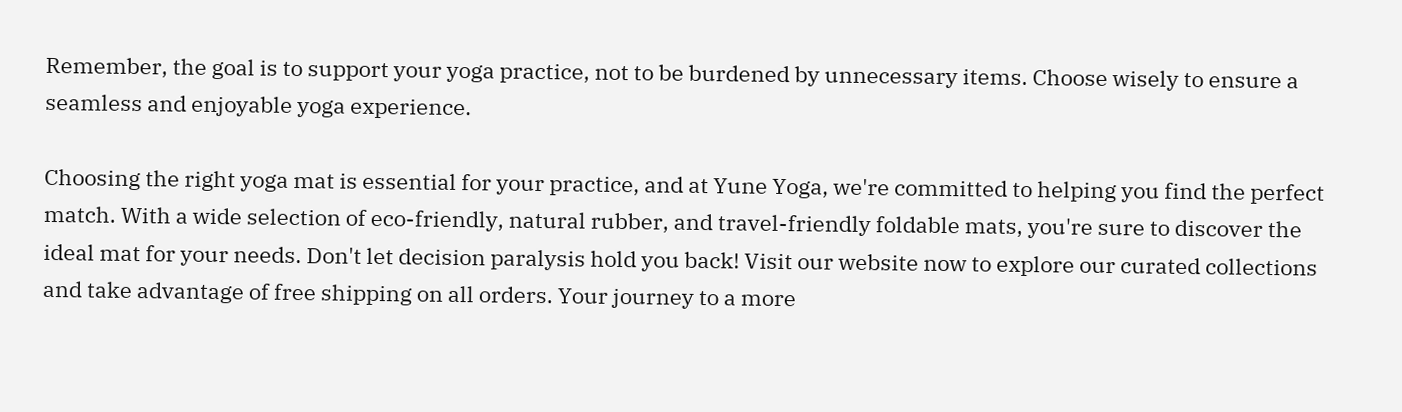Remember, the goal is to support your yoga practice, not to be burdened by unnecessary items. Choose wisely to ensure a seamless and enjoyable yoga experience.

Choosing the right yoga mat is essential for your practice, and at Yune Yoga, we're committed to helping you find the perfect match. With a wide selection of eco-friendly, natural rubber, and travel-friendly foldable mats, you're sure to discover the ideal mat for your needs. Don't let decision paralysis hold you back! Visit our website now to explore our curated collections and take advantage of free shipping on all orders. Your journey to a more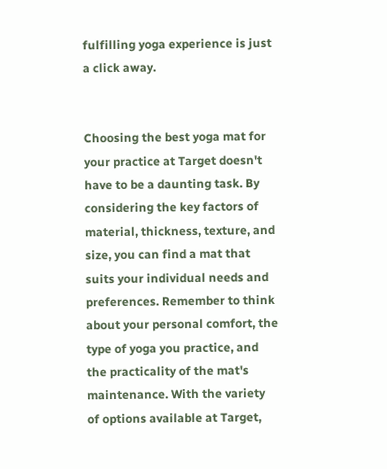fulfilling yoga experience is just a click away.


Choosing the best yoga mat for your practice at Target doesn't have to be a daunting task. By considering the key factors of material, thickness, texture, and size, you can find a mat that suits your individual needs and preferences. Remember to think about your personal comfort, the type of yoga you practice, and the practicality of the mat's maintenance. With the variety of options available at Target,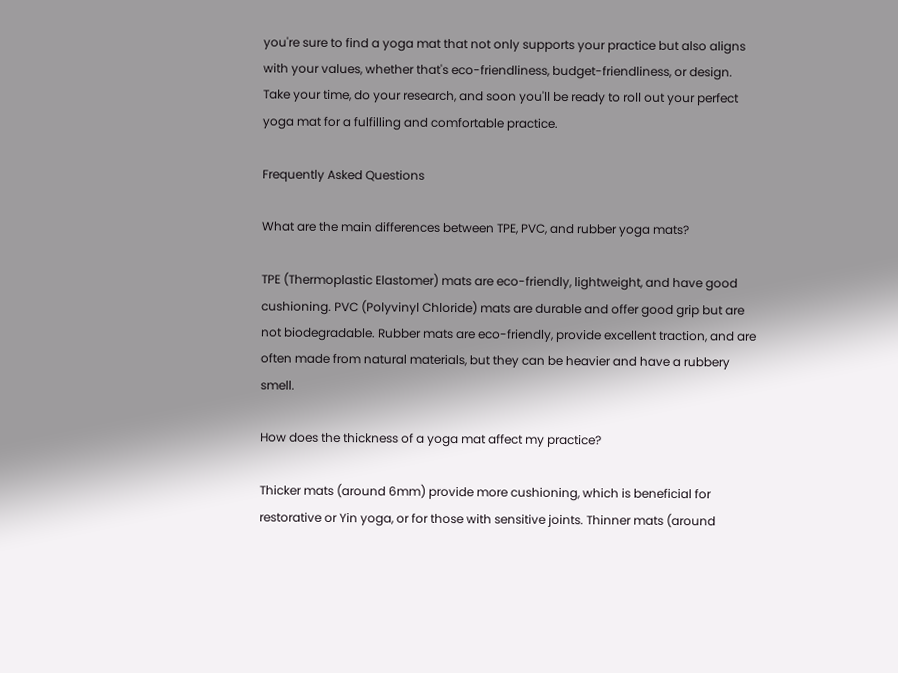you're sure to find a yoga mat that not only supports your practice but also aligns with your values, whether that's eco-friendliness, budget-friendliness, or design. Take your time, do your research, and soon you'll be ready to roll out your perfect yoga mat for a fulfilling and comfortable practice.

Frequently Asked Questions

What are the main differences between TPE, PVC, and rubber yoga mats?

TPE (Thermoplastic Elastomer) mats are eco-friendly, lightweight, and have good cushioning. PVC (Polyvinyl Chloride) mats are durable and offer good grip but are not biodegradable. Rubber mats are eco-friendly, provide excellent traction, and are often made from natural materials, but they can be heavier and have a rubbery smell.

How does the thickness of a yoga mat affect my practice?

Thicker mats (around 6mm) provide more cushioning, which is beneficial for restorative or Yin yoga, or for those with sensitive joints. Thinner mats (around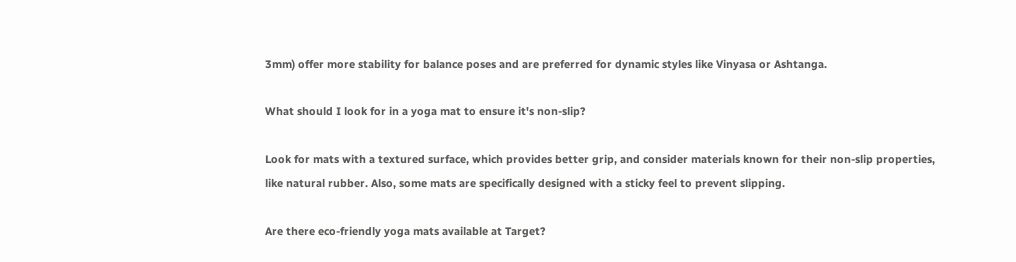3mm) offer more stability for balance poses and are preferred for dynamic styles like Vinyasa or Ashtanga.

What should I look for in a yoga mat to ensure it's non-slip?

Look for mats with a textured surface, which provides better grip, and consider materials known for their non-slip properties, like natural rubber. Also, some mats are specifically designed with a sticky feel to prevent slipping.

Are there eco-friendly yoga mats available at Target?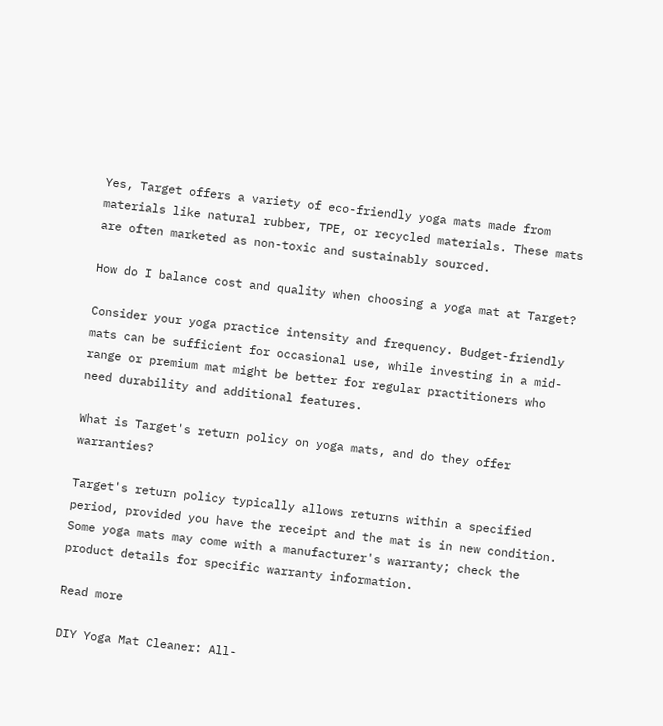Yes, Target offers a variety of eco-friendly yoga mats made from materials like natural rubber, TPE, or recycled materials. These mats are often marketed as non-toxic and sustainably sourced.

How do I balance cost and quality when choosing a yoga mat at Target?

Consider your yoga practice intensity and frequency. Budget-friendly mats can be sufficient for occasional use, while investing in a mid-range or premium mat might be better for regular practitioners who need durability and additional features.

What is Target's return policy on yoga mats, and do they offer warranties?

Target's return policy typically allows returns within a specified period, provided you have the receipt and the mat is in new condition. Some yoga mats may come with a manufacturer's warranty; check the product details for specific warranty information.

Read more

DIY Yoga Mat Cleaner: All-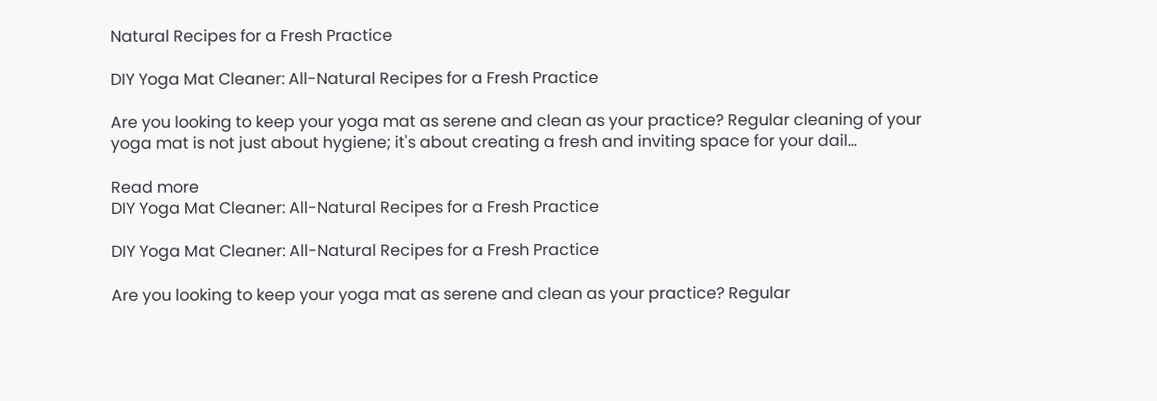Natural Recipes for a Fresh Practice

DIY Yoga Mat Cleaner: All-Natural Recipes for a Fresh Practice

Are you looking to keep your yoga mat as serene and clean as your practice? Regular cleaning of your yoga mat is not just about hygiene; it's about creating a fresh and inviting space for your dail...

Read more
DIY Yoga Mat Cleaner: All-Natural Recipes for a Fresh Practice

DIY Yoga Mat Cleaner: All-Natural Recipes for a Fresh Practice

Are you looking to keep your yoga mat as serene and clean as your practice? Regular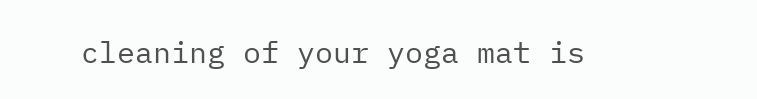cleaning of your yoga mat is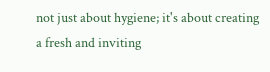not just about hygiene; it's about creating a fresh and inviting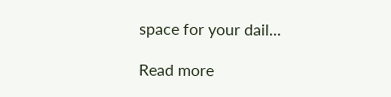space for your dail...

Read more